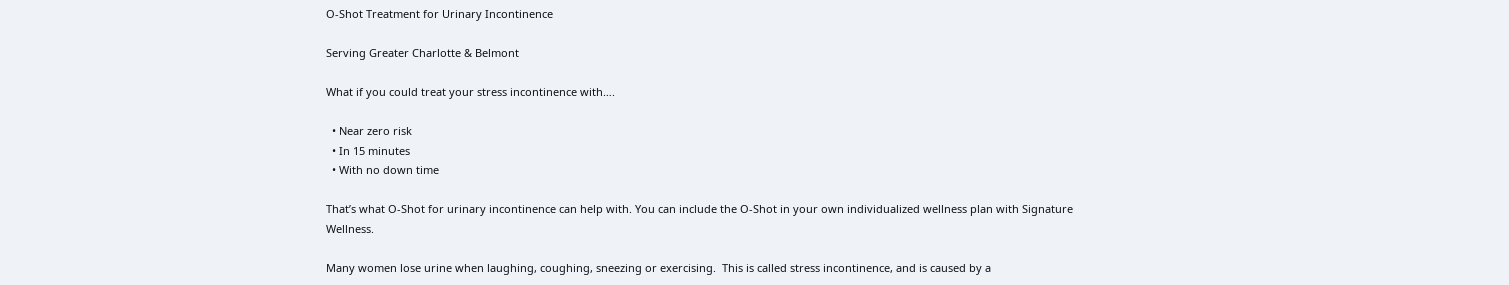O-Shot Treatment for Urinary Incontinence

Serving Greater Charlotte & Belmont

What if you could treat your stress incontinence with….

  • Near zero risk
  • In 15 minutes
  • With no down time

That’s what O-Shot for urinary incontinence can help with. You can include the O-Shot in your own individualized wellness plan with Signature Wellness.

Many women lose urine when laughing, coughing, sneezing or exercising.  This is called stress incontinence, and is caused by a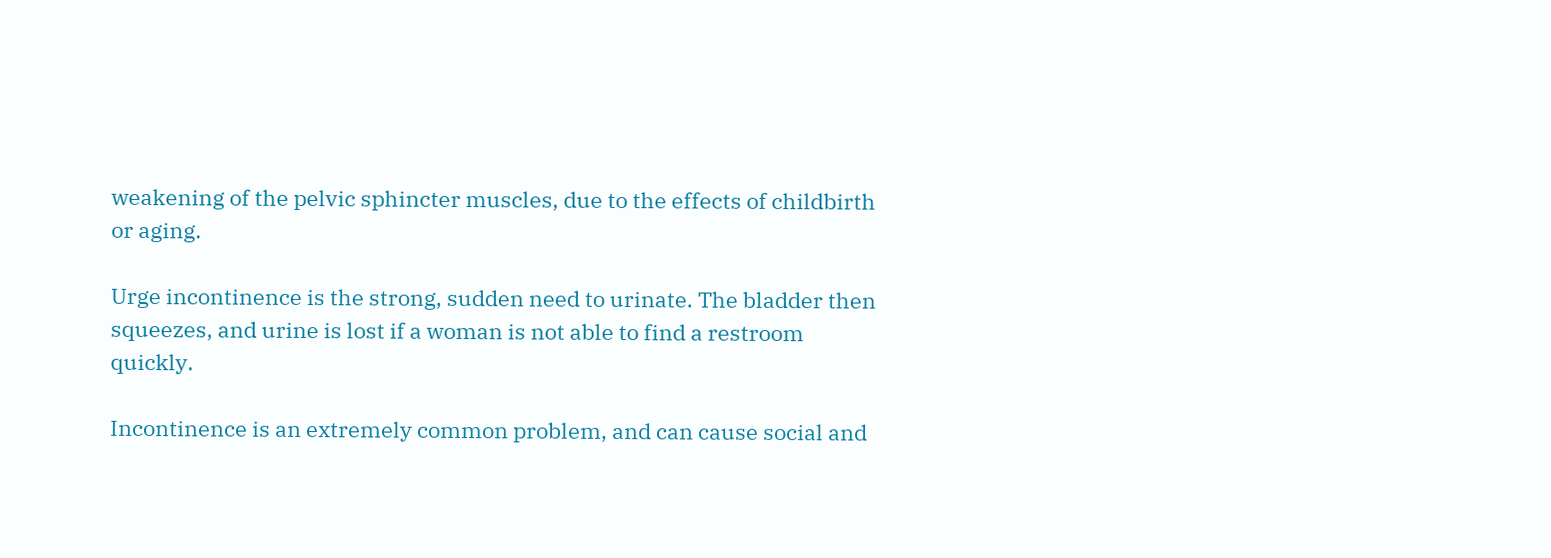weakening of the pelvic sphincter muscles, due to the effects of childbirth or aging.

Urge incontinence is the strong, sudden need to urinate. The bladder then squeezes, and urine is lost if a woman is not able to find a restroom quickly.

Incontinence is an extremely common problem, and can cause social and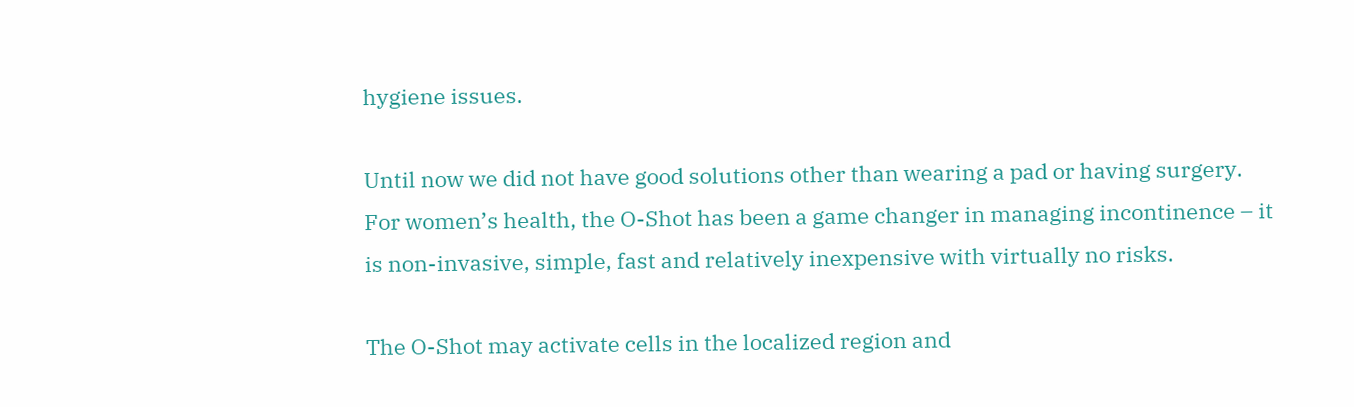hygiene issues.

Until now we did not have good solutions other than wearing a pad or having surgery.  For women’s health, the O-Shot has been a game changer in managing incontinence – it is non-invasive, simple, fast and relatively inexpensive with virtually no risks.

The O-Shot may activate cells in the localized region and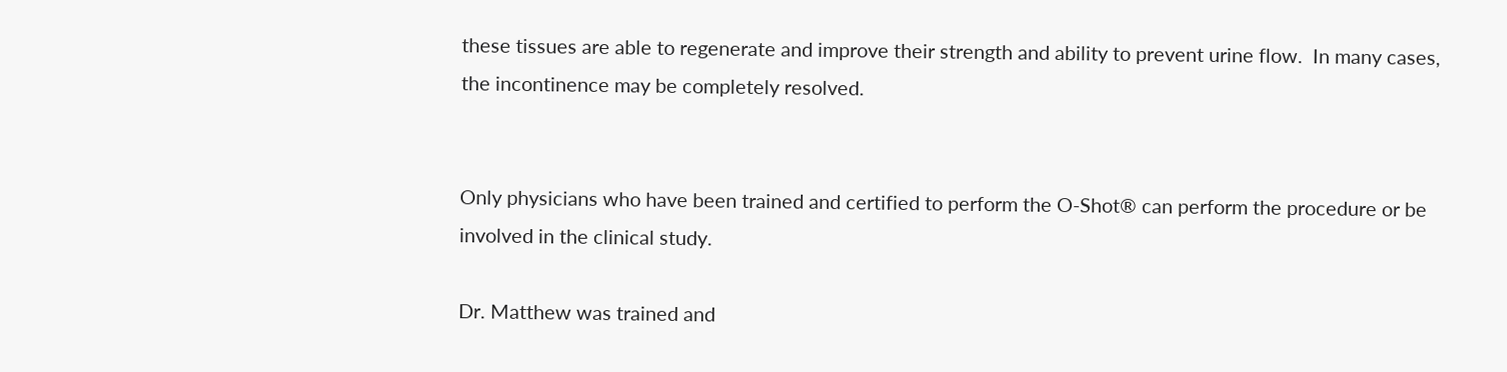these tissues are able to regenerate and improve their strength and ability to prevent urine flow.  In many cases, the incontinence may be completely resolved.


Only physicians who have been trained and certified to perform the O-Shot® can perform the procedure or be involved in the clinical study.

Dr. Matthew was trained and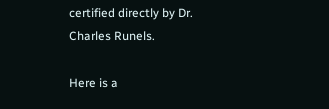certified directly by Dr. Charles Runels.

Here is a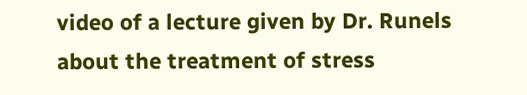video of a lecture given by Dr. Runels about the treatment of stress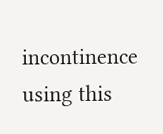incontinence using this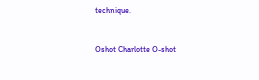technique.


Oshot Charlotte O-shot